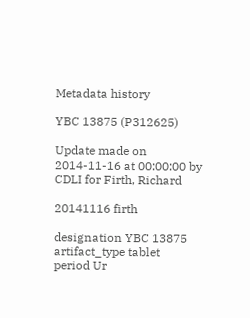Metadata history

YBC 13875 (P312625)

Update made on 2014-11-16 at 00:00:00 by CDLI for Firth, Richard

20141116 firth

designation YBC 13875
artifact_type tablet
period Ur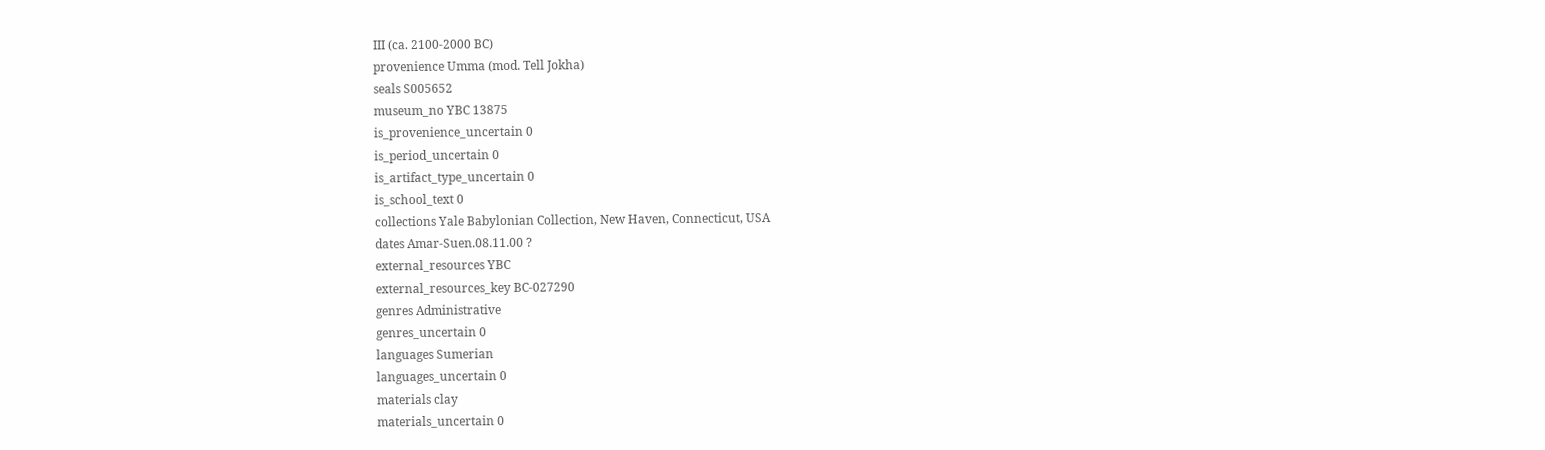III (ca. 2100-2000 BC)
provenience Umma (mod. Tell Jokha)
seals S005652
museum_no YBC 13875
is_provenience_uncertain 0
is_period_uncertain 0
is_artifact_type_uncertain 0
is_school_text 0
collections Yale Babylonian Collection, New Haven, Connecticut, USA
dates Amar-Suen.08.11.00 ?
external_resources YBC
external_resources_key BC-027290
genres Administrative
genres_uncertain 0
languages Sumerian
languages_uncertain 0
materials clay
materials_uncertain 0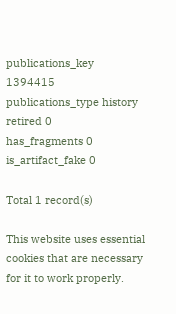publications_key 1394415
publications_type history
retired 0
has_fragments 0
is_artifact_fake 0

Total 1 record(s)

This website uses essential cookies that are necessary for it to work properly.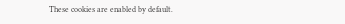These cookies are enabled by default.